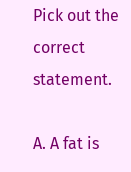Pick out the correct statement.

A. A fat is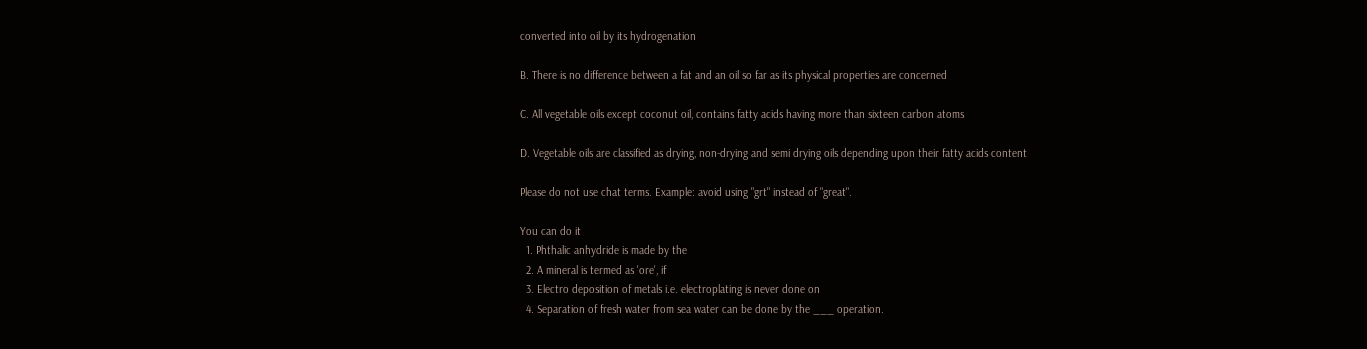converted into oil by its hydrogenation

B. There is no difference between a fat and an oil so far as its physical properties are concerned

C. All vegetable oils except coconut oil, contains fatty acids having more than sixteen carbon atoms

D. Vegetable oils are classified as drying, non-drying and semi drying oils depending upon their fatty acids content

Please do not use chat terms. Example: avoid using "grt" instead of "great".

You can do it
  1. Phthalic anhydride is made by the
  2. A mineral is termed as 'ore', if
  3. Electro deposition of metals i.e. electroplating is never done on
  4. Separation of fresh water from sea water can be done by the ___ operation.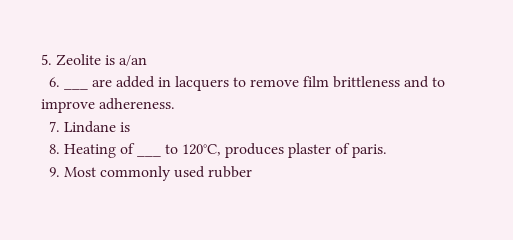5. Zeolite is a/an
  6. ___ are added in lacquers to remove film brittleness and to improve adhereness.
  7. Lindane is
  8. Heating of ___ to 120°C, produces plaster of paris.
  9. Most commonly used rubber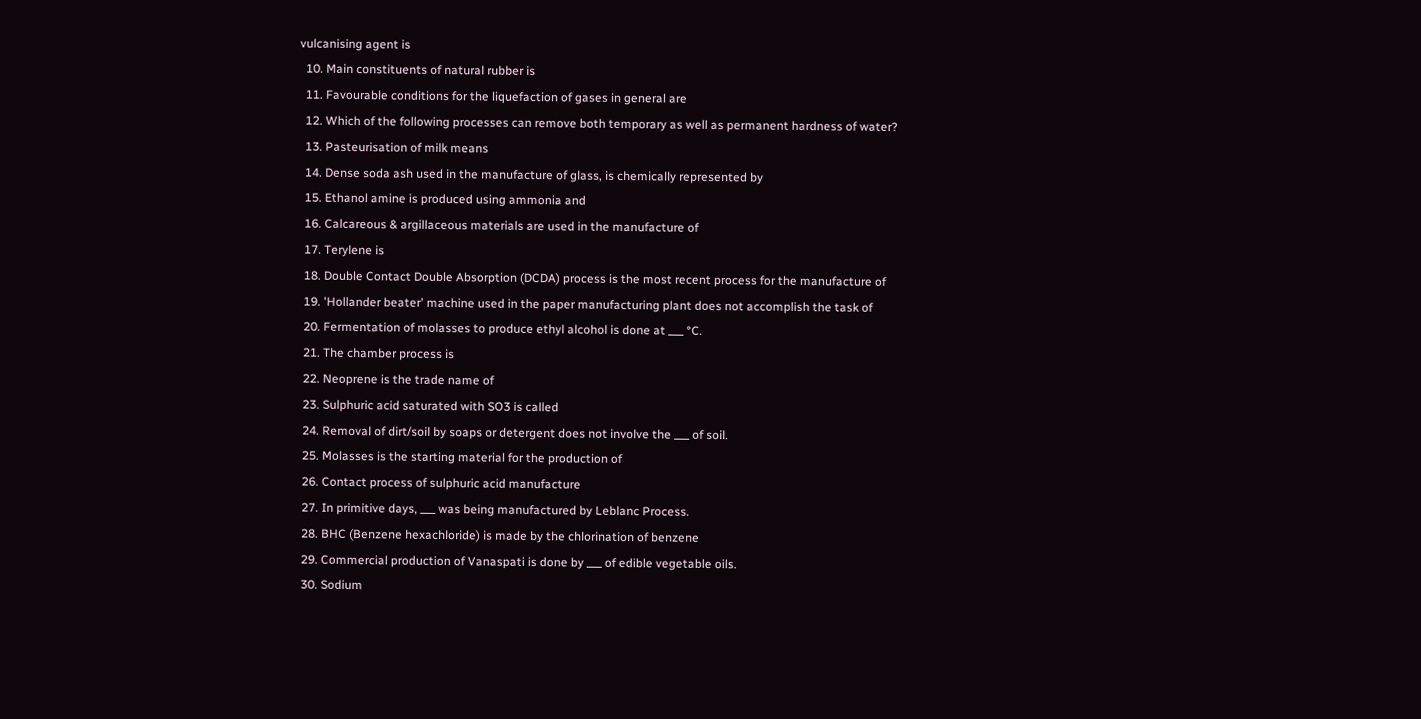vulcanising agent is
  10. Main constituents of natural rubber is
  11. Favourable conditions for the liquefaction of gases in general are
  12. Which of the following processes can remove both temporary as well as permanent hardness of water?
  13. Pasteurisation of milk means
  14. Dense soda ash used in the manufacture of glass, is chemically represented by
  15. Ethanol amine is produced using ammonia and
  16. Calcareous & argillaceous materials are used in the manufacture of
  17. Terylene is
  18. Double Contact Double Absorption (DCDA) process is the most recent process for the manufacture of
  19. 'Hollander beater' machine used in the paper manufacturing plant does not accomplish the task of
  20. Fermentation of molasses to produce ethyl alcohol is done at ___ °C.
  21. The chamber process is
  22. Neoprene is the trade name of
  23. Sulphuric acid saturated with SO3 is called
  24. Removal of dirt/soil by soaps or detergent does not involve the ___ of soil.
  25. Molasses is the starting material for the production of
  26. Contact process of sulphuric acid manufacture
  27. In primitive days, ___ was being manufactured by Leblanc Process.
  28. BHC (Benzene hexachloride) is made by the chlorination of benzene
  29. Commercial production of Vanaspati is done by ___ of edible vegetable oils.
  30. Sodium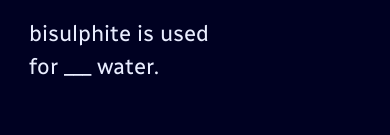bisulphite is used for ___ water.